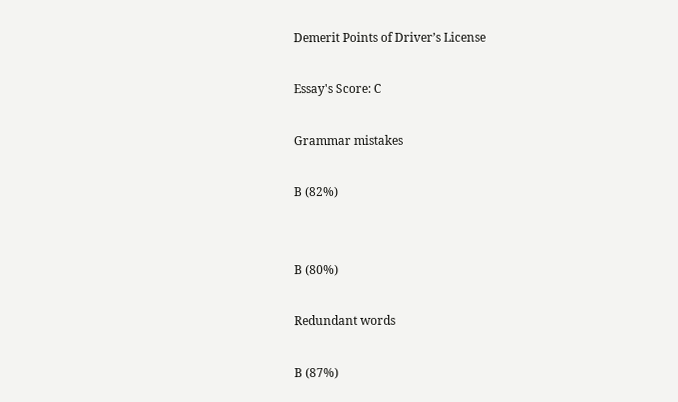Demerit Points of Driver’s License

Essay's Score: C

Grammar mistakes

B (82%)


B (80%)

Redundant words

B (87%)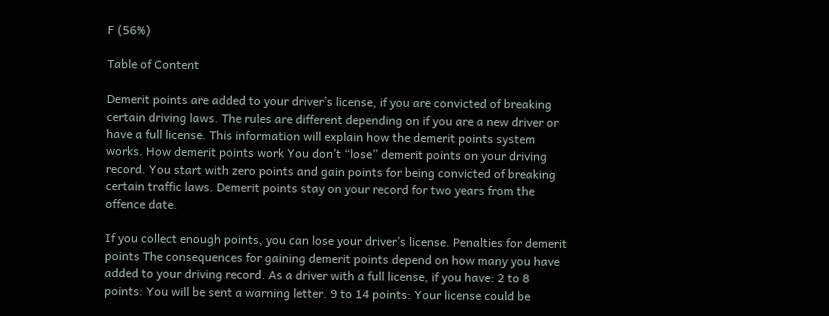F (56%)

Table of Content

Demerit points are added to your driver’s license, if you are convicted of breaking certain driving laws. The rules are different depending on if you are a new driver or have a full license. This information will explain how the demerit points system works. How demerit points work You don’t “lose” demerit points on your driving record. You start with zero points and gain points for being convicted of breaking certain traffic laws. Demerit points stay on your record for two years from the offence date.

If you collect enough points, you can lose your driver’s license. Penalties for demerit points The consequences for gaining demerit points depend on how many you have added to your driving record. As a driver with a full license, if you have: 2 to 8 points: You will be sent a warning letter. 9 to 14 points: Your license could be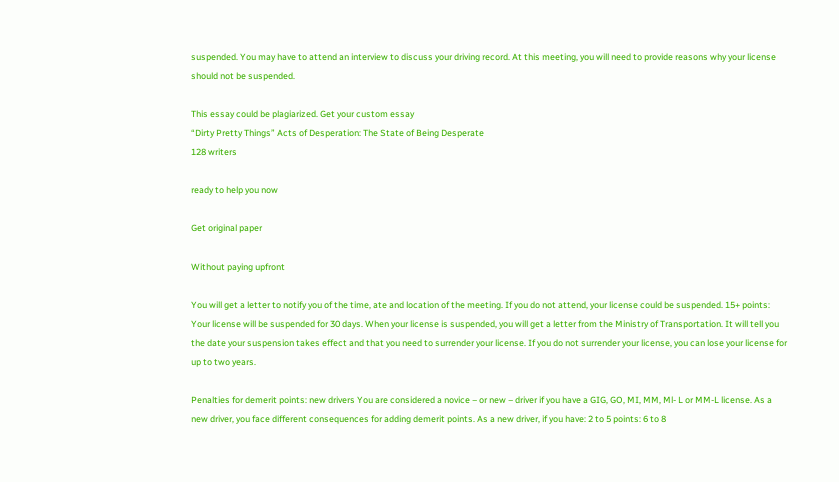suspended. You may have to attend an interview to discuss your driving record. At this meeting, you will need to provide reasons why your license should not be suspended.

This essay could be plagiarized. Get your custom essay
“Dirty Pretty Things” Acts of Desperation: The State of Being Desperate
128 writers

ready to help you now

Get original paper

Without paying upfront

You will get a letter to notify you of the time, ate and location of the meeting. If you do not attend, your license could be suspended. 15+ points: Your license will be suspended for 30 days. When your license is suspended, you will get a letter from the Ministry of Transportation. It will tell you the date your suspension takes effect and that you need to surrender your license. If you do not surrender your license, you can lose your license for up to two years.

Penalties for demerit points: new drivers You are considered a novice – or new – driver if you have a GIG, GO, MI, MM, Ml- L or MM-L license. As a new driver, you face different consequences for adding demerit points. As a new driver, if you have: 2 to 5 points: 6 to 8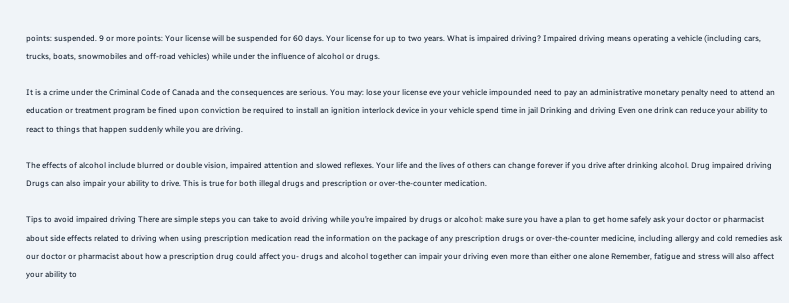points: suspended. 9 or more points: Your license will be suspended for 60 days. Your license for up to two years. What is impaired driving? Impaired driving means operating a vehicle (including cars, trucks, boats, snowmobiles and off-road vehicles) while under the influence of alcohol or drugs.

It is a crime under the Criminal Code of Canada and the consequences are serious. You may: lose your license eve your vehicle impounded need to pay an administrative monetary penalty need to attend an education or treatment program be fined upon conviction be required to install an ignition interlock device in your vehicle spend time in jail Drinking and driving Even one drink can reduce your ability to react to things that happen suddenly while you are driving.

The effects of alcohol include blurred or double vision, impaired attention and slowed reflexes. Your life and the lives of others can change forever if you drive after drinking alcohol. Drug impaired driving Drugs can also impair your ability to drive. This is true for both illegal drugs and prescription or over-the-counter medication.

Tips to avoid impaired driving There are simple steps you can take to avoid driving while you’re impaired by drugs or alcohol: make sure you have a plan to get home safely ask your doctor or pharmacist about side effects related to driving when using prescription medication read the information on the package of any prescription drugs or over-the-counter medicine, including allergy and cold remedies ask our doctor or pharmacist about how a prescription drug could affect you- drugs and alcohol together can impair your driving even more than either one alone Remember, fatigue and stress will also affect your ability to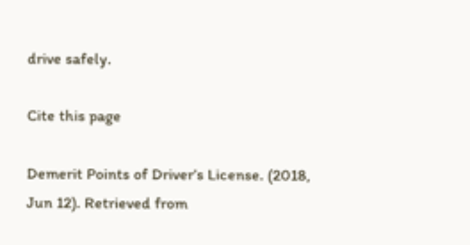drive safely.

Cite this page

Demerit Points of Driver’s License. (2018, Jun 12). Retrieved from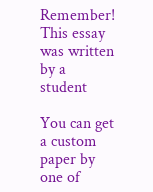Remember! This essay was written by a student

You can get a custom paper by one of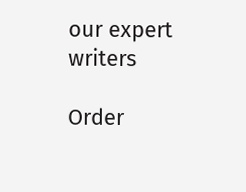our expert writers

Order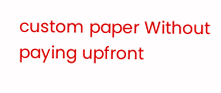custom paper Without paying upfront